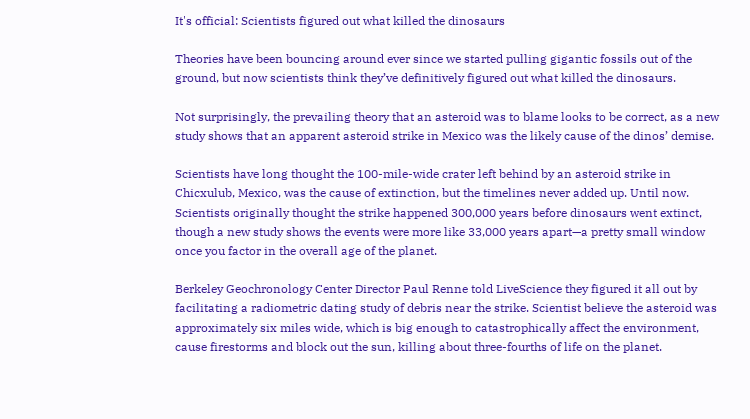It's official: Scientists figured out what killed the dinosaurs

Theories have been bouncing around ever since we started pulling gigantic fossils out of the ground, but now scientists think they’ve definitively figured out what killed the dinosaurs.

Not surprisingly, the prevailing theory that an asteroid was to blame looks to be correct, as a new study shows that an apparent asteroid strike in Mexico was the likely cause of the dinos’ demise.

Scientists have long thought the 100-mile-wide crater left behind by an asteroid strike in Chicxulub, Mexico, was the cause of extinction, but the timelines never added up. Until now. Scientists originally thought the strike happened 300,000 years before dinosaurs went extinct, though a new study shows the events were more like 33,000 years apart—a pretty small window once you factor in the overall age of the planet.

Berkeley Geochronology Center Director Paul Renne told LiveScience they figured it all out by facilitating a radiometric dating study of debris near the strike. Scientist believe the asteroid was approximately six miles wide, which is big enough to catastrophically affect the environment, cause firestorms and block out the sun, killing about three-fourths of life on the planet.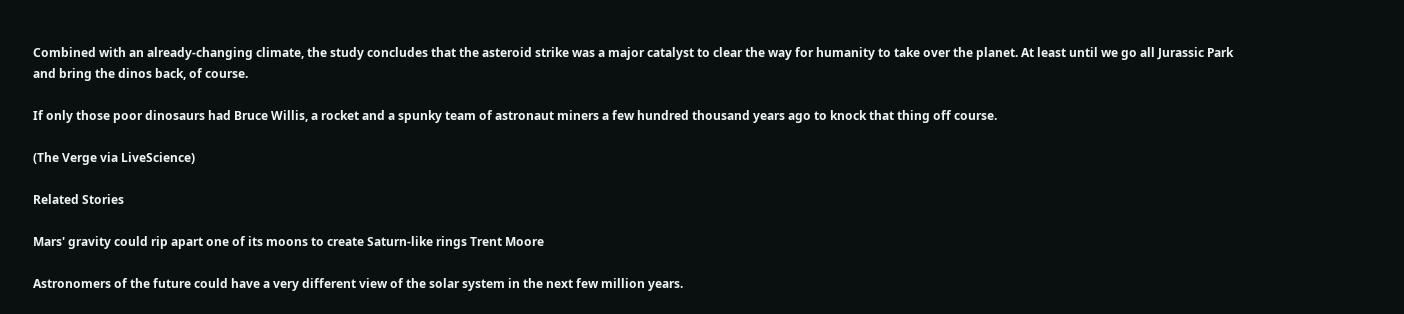Combined with an already-changing climate, the study concludes that the asteroid strike was a major catalyst to clear the way for humanity to take over the planet. At least until we go all Jurassic Park and bring the dinos back, of course.

If only those poor dinosaurs had Bruce Willis, a rocket and a spunky team of astronaut miners a few hundred thousand years ago to knock that thing off course.

(The Verge via LiveScience)

Related Stories

Mars' gravity could rip apart one of its moons to create Saturn-like rings Trent Moore

Astronomers of the future could have a very different view of the solar system in the next few million years.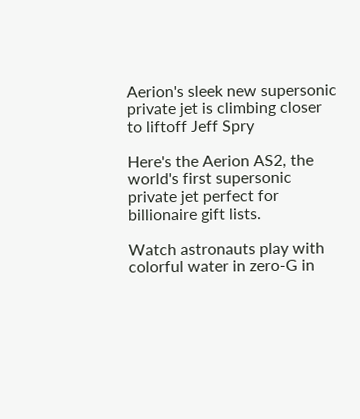Aerion's sleek new supersonic private jet is climbing closer to liftoff Jeff Spry

Here's the Aerion AS2, the world's first supersonic private jet perfect for billionaire gift lists.

Watch astronauts play with colorful water in zero-G in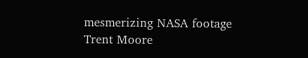mesmerizing NASA footage Trent Moore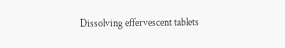Dissolving effervescent tablets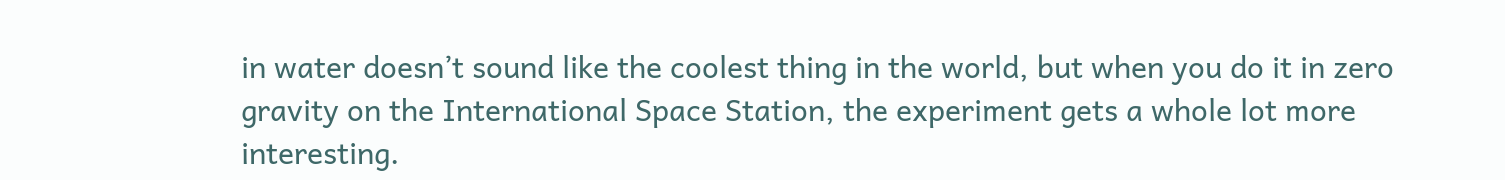in water doesn’t sound like the coolest thing in the world, but when you do it in zero gravity on the International Space Station, the experiment gets a whole lot more interesting.